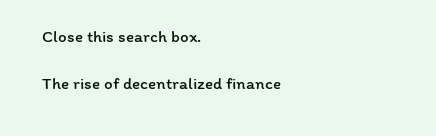Close this search box.

The rise of decentralized finance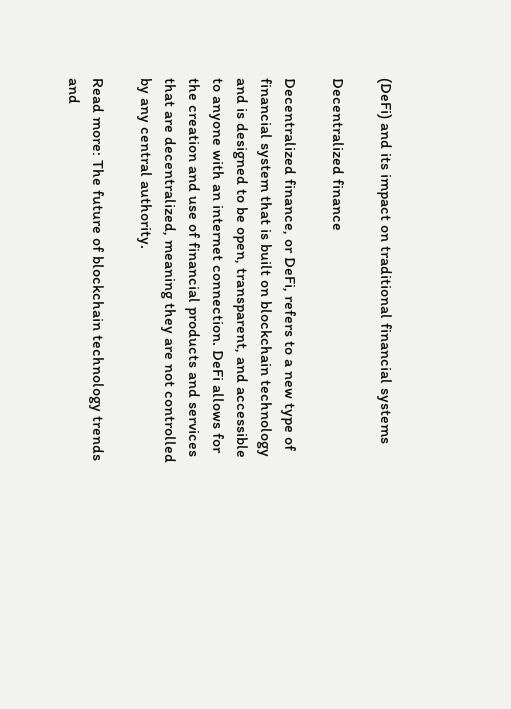(DeFi) and its impact on traditional financial systems

Decentralized finance

Decentralized finance, or DeFi, refers to a new type of financial system that is built on blockchain technology and is designed to be open, transparent, and accessible to anyone with an internet connection. DeFi allows for the creation and use of financial products and services that are decentralized, meaning they are not controlled by any central authority.

Read more: The future of blockchain technology trends and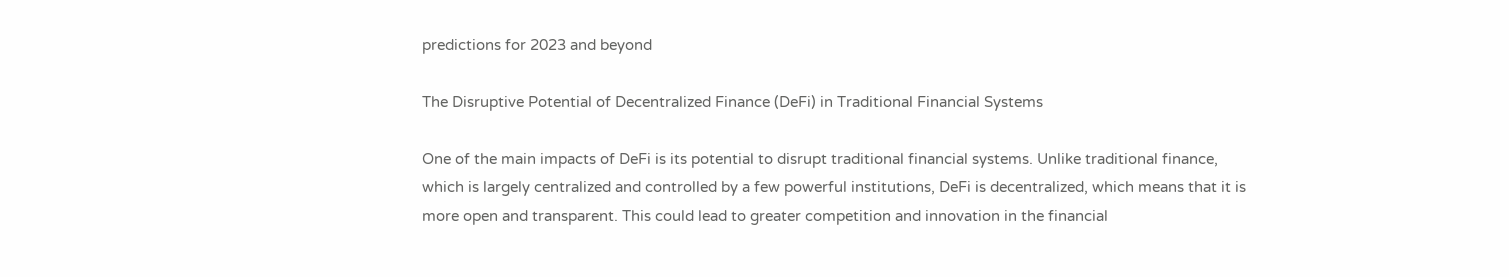predictions for 2023 and beyond

The Disruptive Potential of Decentralized Finance (DeFi) in Traditional Financial Systems

One of the main impacts of DeFi is its potential to disrupt traditional financial systems. Unlike traditional finance, which is largely centralized and controlled by a few powerful institutions, DeFi is decentralized, which means that it is more open and transparent. This could lead to greater competition and innovation in the financial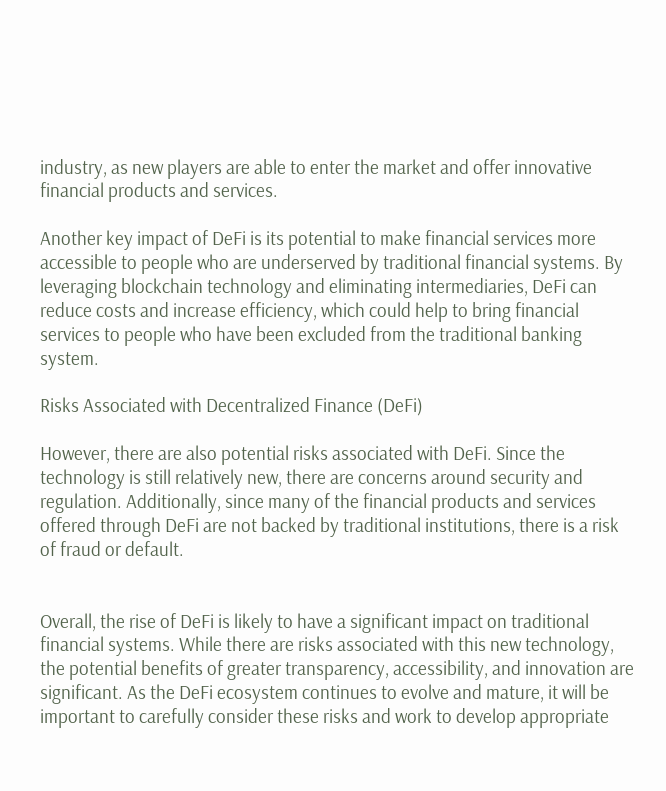industry, as new players are able to enter the market and offer innovative financial products and services.

Another key impact of DeFi is its potential to make financial services more accessible to people who are underserved by traditional financial systems. By leveraging blockchain technology and eliminating intermediaries, DeFi can reduce costs and increase efficiency, which could help to bring financial services to people who have been excluded from the traditional banking system.

Risks Associated with Decentralized Finance (DeFi)

However, there are also potential risks associated with DeFi. Since the technology is still relatively new, there are concerns around security and regulation. Additionally, since many of the financial products and services offered through DeFi are not backed by traditional institutions, there is a risk of fraud or default.


Overall, the rise of DeFi is likely to have a significant impact on traditional financial systems. While there are risks associated with this new technology, the potential benefits of greater transparency, accessibility, and innovation are significant. As the DeFi ecosystem continues to evolve and mature, it will be important to carefully consider these risks and work to develop appropriate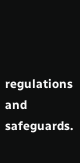regulations and safeguards.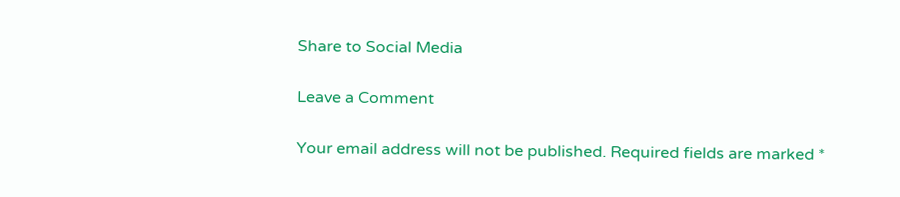Share to Social Media

Leave a Comment

Your email address will not be published. Required fields are marked *